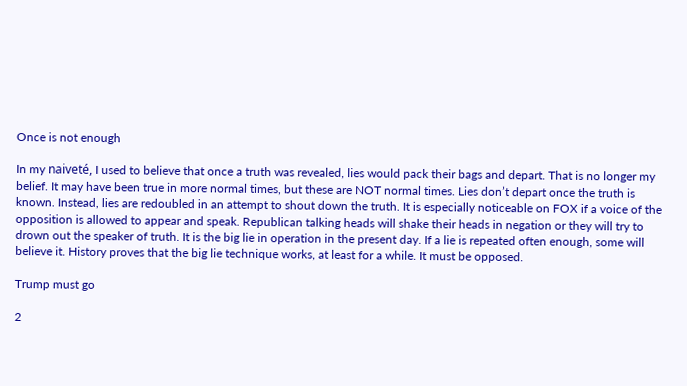Once is not enough

In my naiveté, I used to believe that once a truth was revealed, lies would pack their bags and depart. That is no longer my belief. It may have been true in more normal times, but these are NOT normal times. Lies don’t depart once the truth is known. Instead, lies are redoubled in an attempt to shout down the truth. It is especially noticeable on FOX if a voice of the opposition is allowed to appear and speak. Republican talking heads will shake their heads in negation or they will try to drown out the speaker of truth. It is the big lie in operation in the present day. If a lie is repeated often enough, some will believe it. History proves that the big lie technique works, at least for a while. It must be opposed.

Trump must go

2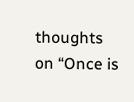thoughts on “Once is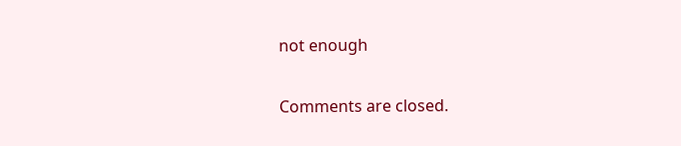not enough

Comments are closed.